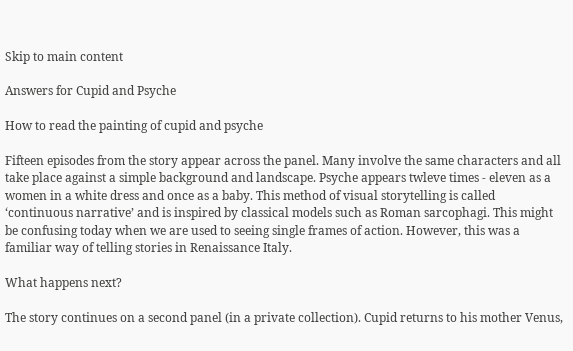Skip to main content

Answers for Cupid and Psyche

How to read the painting of cupid and psyche

Fifteen episodes from the story appear across the panel. Many involve the same characters and all take place against a simple background and landscape. Psyche appears twleve times - eleven as a women in a white dress and once as a baby. This method of visual storytelling is called ‘continuous narrative’ and is inspired by classical models such as Roman sarcophagi. This might be confusing today when we are used to seeing single frames of action. However, this was a familiar way of telling stories in Renaissance Italy.

What happens next?

The story continues on a second panel (in a private collection). Cupid returns to his mother Venus,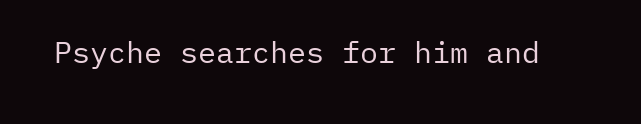Psyche searches for him and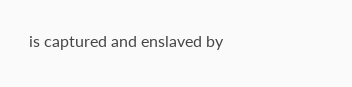is captured and enslaved by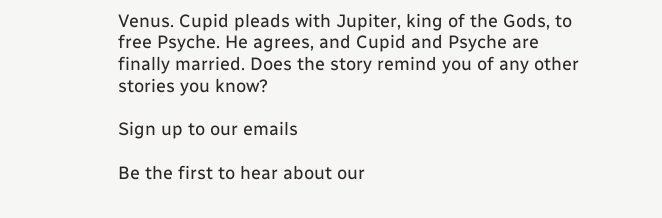Venus. Cupid pleads with Jupiter, king of the Gods, to free Psyche. He agrees, and Cupid and Psyche are finally married. Does the story remind you of any other stories you know?

Sign up to our emails

Be the first to hear about our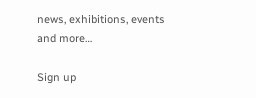news, exhibitions, events and more…

Sign up